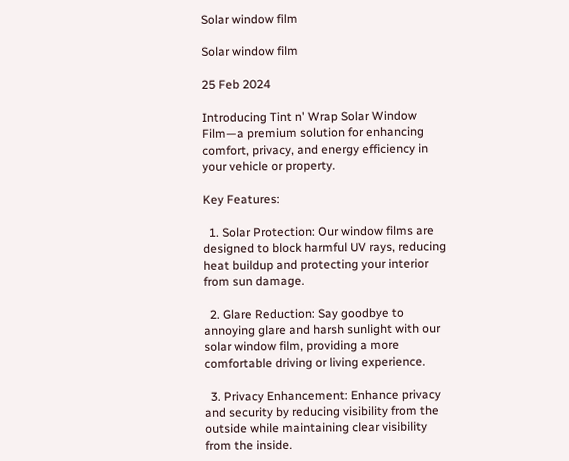Solar window film

Solar window film

25 Feb 2024

Introducing Tint n' Wrap Solar Window Film—a premium solution for enhancing comfort, privacy, and energy efficiency in your vehicle or property.

Key Features:

  1. Solar Protection: Our window films are designed to block harmful UV rays, reducing heat buildup and protecting your interior from sun damage.

  2. Glare Reduction: Say goodbye to annoying glare and harsh sunlight with our solar window film, providing a more comfortable driving or living experience.

  3. Privacy Enhancement: Enhance privacy and security by reducing visibility from the outside while maintaining clear visibility from the inside.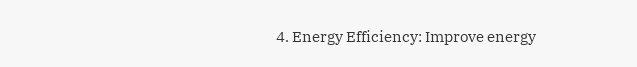4. Energy Efficiency: Improve energy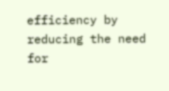efficiency by reducing the need for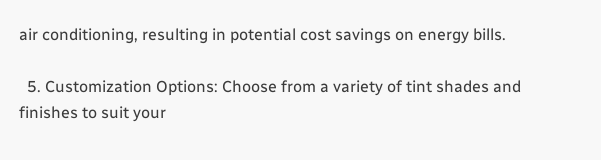air conditioning, resulting in potential cost savings on energy bills.

  5. Customization Options: Choose from a variety of tint shades and finishes to suit your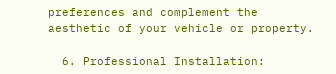preferences and complement the aesthetic of your vehicle or property.

  6. Professional Installation: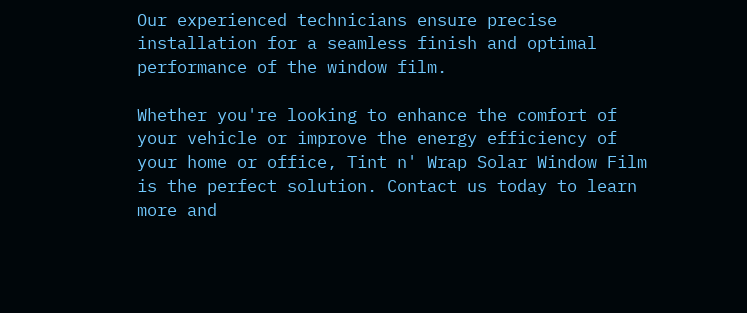Our experienced technicians ensure precise installation for a seamless finish and optimal performance of the window film.

Whether you're looking to enhance the comfort of your vehicle or improve the energy efficiency of your home or office, Tint n' Wrap Solar Window Film is the perfect solution. Contact us today to learn more and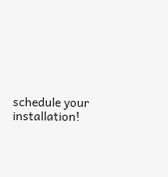schedule your installation!